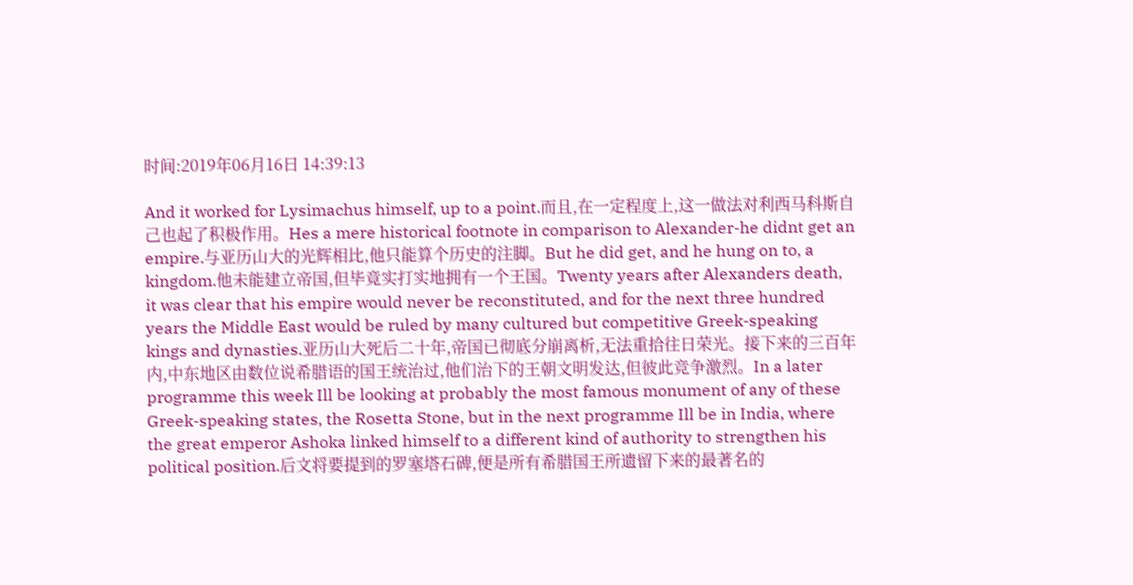时间:2019年06月16日 14:39:13

And it worked for Lysimachus himself, up to a point.而且,在一定程度上,这一做法对利西马科斯自己也起了积极作用。Hes a mere historical footnote in comparison to Alexander-he didnt get an empire.与亚历山大的光辉相比,他只能算个历史的注脚。But he did get, and he hung on to, a kingdom.他未能建立帝国,但毕竟实打实地拥有一个王国。Twenty years after Alexanders death, it was clear that his empire would never be reconstituted, and for the next three hundred years the Middle East would be ruled by many cultured but competitive Greek-speaking kings and dynasties.亚历山大死后二十年,帝国已彻底分崩离析,无法重拾往日荣光。接下来的三百年内,中东地区由数位说希腊语的国王统治过,他们治下的王朝文明发达,但彼此竞争激烈。In a later programme this week Ill be looking at probably the most famous monument of any of these Greek-speaking states, the Rosetta Stone, but in the next programme Ill be in India, where the great emperor Ashoka linked himself to a different kind of authority to strengthen his political position.后文将要提到的罗塞塔石碑,便是所有希腊国王所遗留下来的最著名的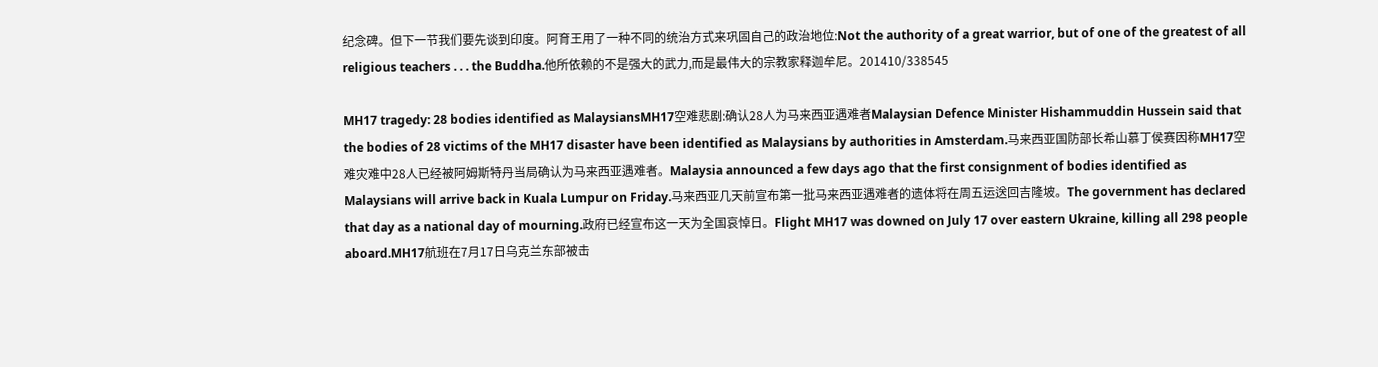纪念碑。但下一节我们要先谈到印度。阿育王用了一种不同的统治方式来巩固自己的政治地位:Not the authority of a great warrior, but of one of the greatest of all religious teachers . . . the Buddha.他所依赖的不是强大的武力,而是最伟大的宗教家释迦牟尼。201410/338545

MH17 tragedy: 28 bodies identified as MalaysiansMH17空难悲剧:确认28人为马来西亚遇难者Malaysian Defence Minister Hishammuddin Hussein said that the bodies of 28 victims of the MH17 disaster have been identified as Malaysians by authorities in Amsterdam.马来西亚国防部长希山慕丁侯赛因称MH17空难灾难中28人已经被阿姆斯特丹当局确认为马来西亚遇难者。Malaysia announced a few days ago that the first consignment of bodies identified as Malaysians will arrive back in Kuala Lumpur on Friday.马来西亚几天前宣布第一批马来西亚遇难者的遗体将在周五运送回吉隆坡。The government has declared that day as a national day of mourning.政府已经宣布这一天为全国哀悼日。Flight MH17 was downed on July 17 over eastern Ukraine, killing all 298 people aboard.MH17航班在7月17日乌克兰东部被击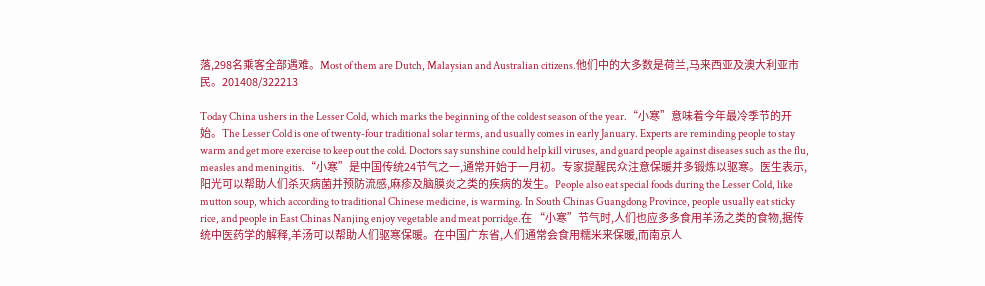落,298名乘客全部遇难。Most of them are Dutch, Malaysian and Australian citizens.他们中的大多数是荷兰,马来西亚及澳大利亚市民。201408/322213

Today China ushers in the Lesser Cold, which marks the beginning of the coldest season of the year.“小寒”意味着今年最冷季节的开始。The Lesser Cold is one of twenty-four traditional solar terms, and usually comes in early January. Experts are reminding people to stay warm and get more exercise to keep out the cold. Doctors say sunshine could help kill viruses, and guard people against diseases such as the flu, measles and meningitis.“小寒”是中国传统24节气之一,通常开始于一月初。专家提醒民众注意保暖并多锻炼以驱寒。医生表示,阳光可以帮助人们杀灭病菌并预防流感,麻疹及脑膜炎之类的疾病的发生。People also eat special foods during the Lesser Cold, like mutton soup, which according to traditional Chinese medicine, is warming. In South Chinas Guangdong Province, people usually eat sticky rice, and people in East Chinas Nanjing enjoy vegetable and meat porridge.在 “小寒”节气时,人们也应多多食用羊汤之类的食物,据传统中医药学的解释,羊汤可以帮助人们驱寒保暖。在中国广东省,人们通常会食用糯米来保暖,而南京人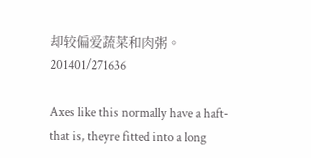却较偏爱蔬菜和肉粥。201401/271636

Axes like this normally have a haft-that is, theyre fitted into a long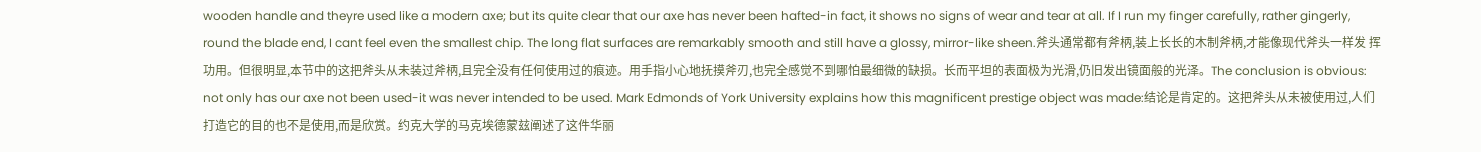wooden handle and theyre used like a modern axe; but its quite clear that our axe has never been hafted-in fact, it shows no signs of wear and tear at all. If I run my finger carefully, rather gingerly, round the blade end, I cant feel even the smallest chip. The long flat surfaces are remarkably smooth and still have a glossy, mirror-like sheen.斧头通常都有斧柄,装上长长的木制斧柄,才能像现代斧头一样发 挥功用。但很明显,本节中的这把斧头从未装过斧柄,且完全没有任何使用过的痕迹。用手指小心地抚摸斧刃,也完全感觉不到哪怕最细微的缺损。长而平坦的表面极为光滑,仍旧发出镜面般的光泽。The conclusion is obvious: not only has our axe not been used-it was never intended to be used. Mark Edmonds of York University explains how this magnificent prestige object was made:结论是肯定的。这把斧头从未被使用过,人们打造它的目的也不是使用,而是欣赏。约克大学的马克埃德蒙玆阐述了这件华丽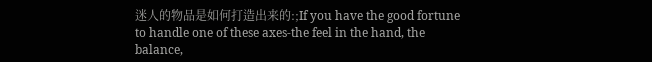迷人的物品是如何打造出来的:;If you have the good fortune to handle one of these axes-the feel in the hand, the balance,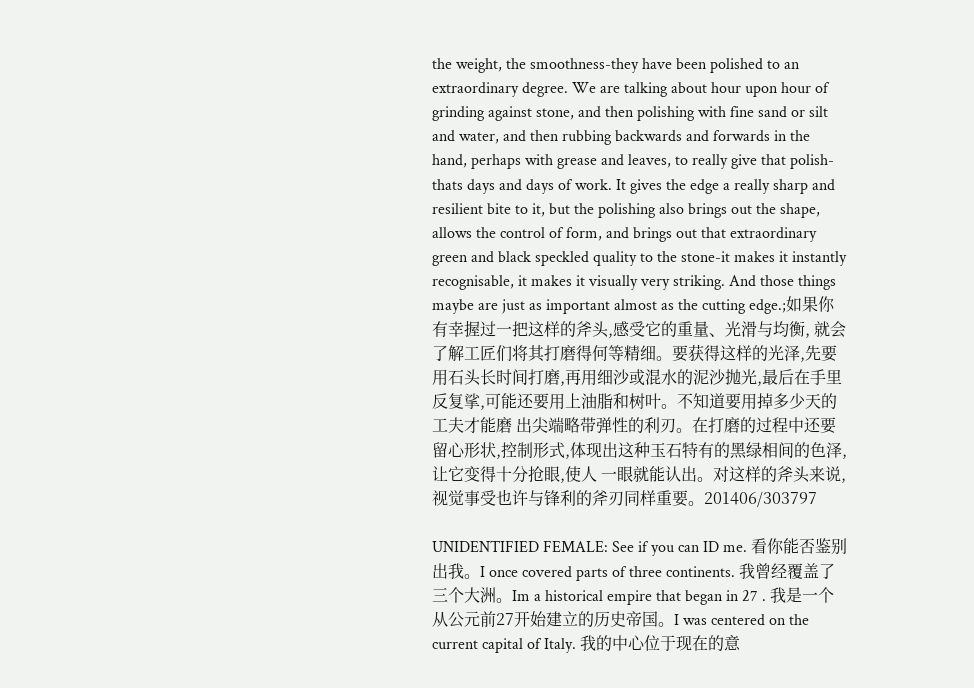the weight, the smoothness-they have been polished to an extraordinary degree. We are talking about hour upon hour of grinding against stone, and then polishing with fine sand or silt and water, and then rubbing backwards and forwards in the hand, perhaps with grease and leaves, to really give that polish-thats days and days of work. It gives the edge a really sharp and resilient bite to it, but the polishing also brings out the shape, allows the control of form, and brings out that extraordinary green and black speckled quality to the stone-it makes it instantly recognisable, it makes it visually very striking. And those things maybe are just as important almost as the cutting edge.;如果你有幸握过一把这样的斧头,感受它的重量、光滑与均衡, 就会了解工匠们将其打磨得何等精细。要获得这样的光泽,先要用石头长时间打磨,再用细沙或混水的泥沙抛光,最后在手里反复挲,可能还要用上油脂和树叶。不知道要用掉多少天的工夫才能磨 出尖端略带弹性的利刃。在打磨的过程中还要留心形状,控制形式,体现出这种玉石特有的黑绿相间的色泽,让它变得十分抢眼,使人 一眼就能认出。对这样的斧头来说,视觉事受也许与锋利的斧刃同样重要。201406/303797

UNIDENTIFIED FEMALE: See if you can ID me. 看你能否鉴别出我。I once covered parts of three continents. 我曾经覆盖了三个大洲。Im a historical empire that began in 27 . 我是一个从公元前27开始建立的历史帝国。I was centered on the current capital of Italy. 我的中心位于现在的意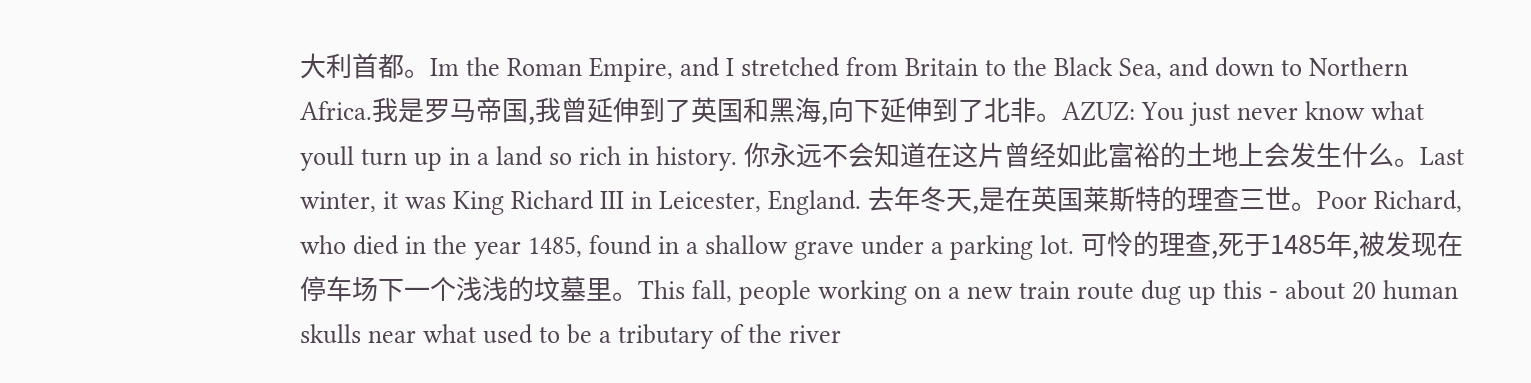大利首都。Im the Roman Empire, and I stretched from Britain to the Black Sea, and down to Northern Africa.我是罗马帝国,我曾延伸到了英国和黑海,向下延伸到了北非。AZUZ: You just never know what youll turn up in a land so rich in history. 你永远不会知道在这片曾经如此富裕的土地上会发生什么。Last winter, it was King Richard III in Leicester, England. 去年冬天,是在英国莱斯特的理查三世。Poor Richard, who died in the year 1485, found in a shallow grave under a parking lot. 可怜的理查,死于1485年,被发现在停车场下一个浅浅的坟墓里。This fall, people working on a new train route dug up this - about 20 human skulls near what used to be a tributary of the river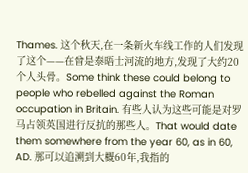Thames. 这个秋天,在一条新火车线工作的人们发现了这个——在曾是泰晤士河流的地方,发现了大约20个人头骨。Some think these could belong to people who rebelled against the Roman occupation in Britain. 有些人认为这些可能是对罗马占领英国进行反抗的那些人。That would date them somewhere from the year 60, as in 60, AD. 那可以追溯到大概60年,我指的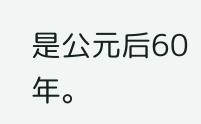是公元后60年。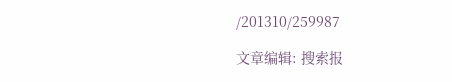/201310/259987

文章编辑: 搜索报